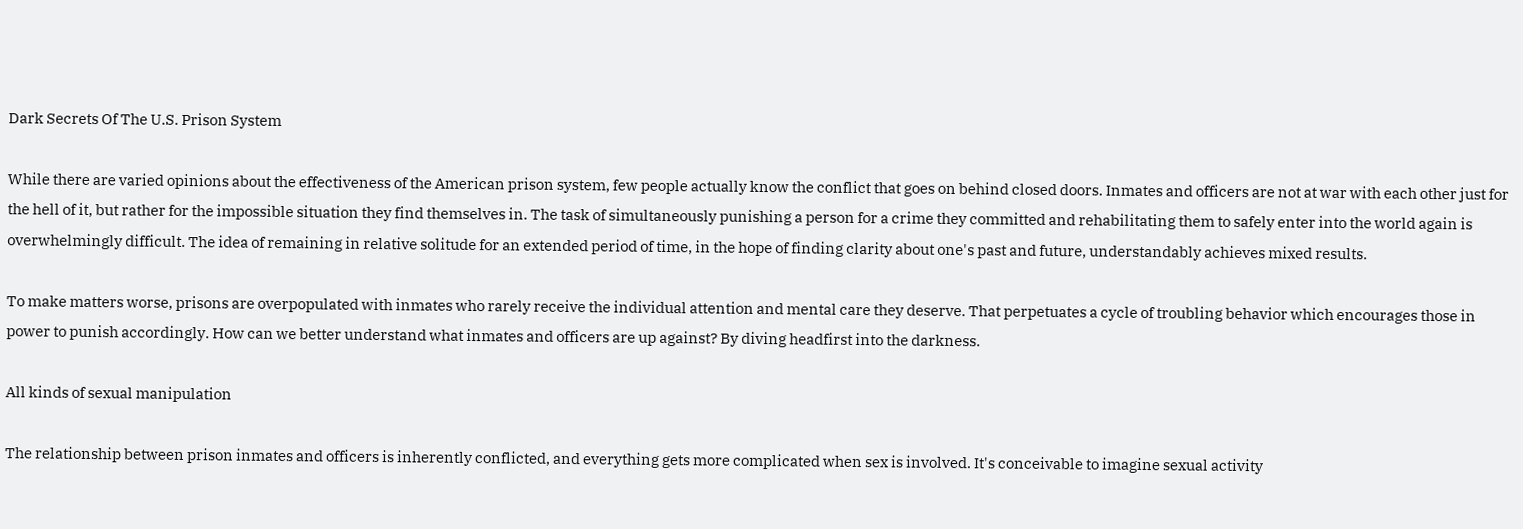Dark Secrets Of The U.S. Prison System

While there are varied opinions about the effectiveness of the American prison system, few people actually know the conflict that goes on behind closed doors. Inmates and officers are not at war with each other just for the hell of it, but rather for the impossible situation they find themselves in. The task of simultaneously punishing a person for a crime they committed and rehabilitating them to safely enter into the world again is overwhelmingly difficult. The idea of remaining in relative solitude for an extended period of time, in the hope of finding clarity about one's past and future, understandably achieves mixed results.

To make matters worse, prisons are overpopulated with inmates who rarely receive the individual attention and mental care they deserve. That perpetuates a cycle of troubling behavior which encourages those in power to punish accordingly. How can we better understand what inmates and officers are up against? By diving headfirst into the darkness.

All kinds of sexual manipulation

The relationship between prison inmates and officers is inherently conflicted, and everything gets more complicated when sex is involved. It's conceivable to imagine sexual activity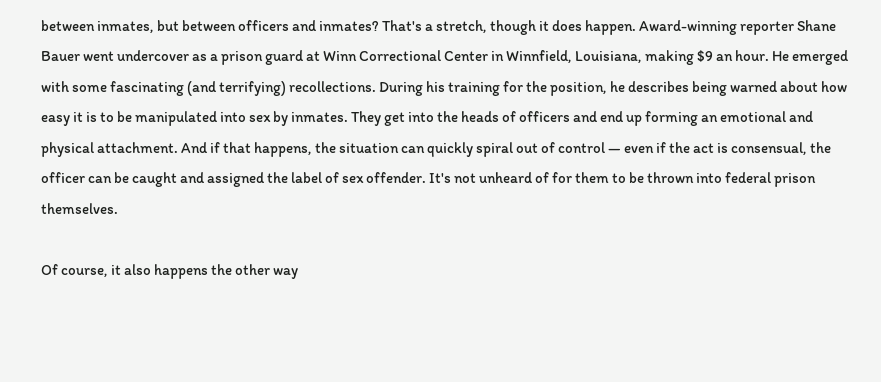between inmates, but between officers and inmates? That's a stretch, though it does happen. Award-winning reporter Shane Bauer went undercover as a prison guard at Winn Correctional Center in Winnfield, Louisiana, making $9 an hour. He emerged with some fascinating (and terrifying) recollections. During his training for the position, he describes being warned about how easy it is to be manipulated into sex by inmates. They get into the heads of officers and end up forming an emotional and physical attachment. And if that happens, the situation can quickly spiral out of control — even if the act is consensual, the officer can be caught and assigned the label of sex offender. It's not unheard of for them to be thrown into federal prison themselves.

Of course, it also happens the other way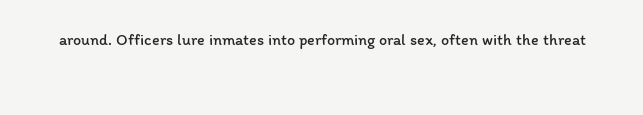around. Officers lure inmates into performing oral sex, often with the threat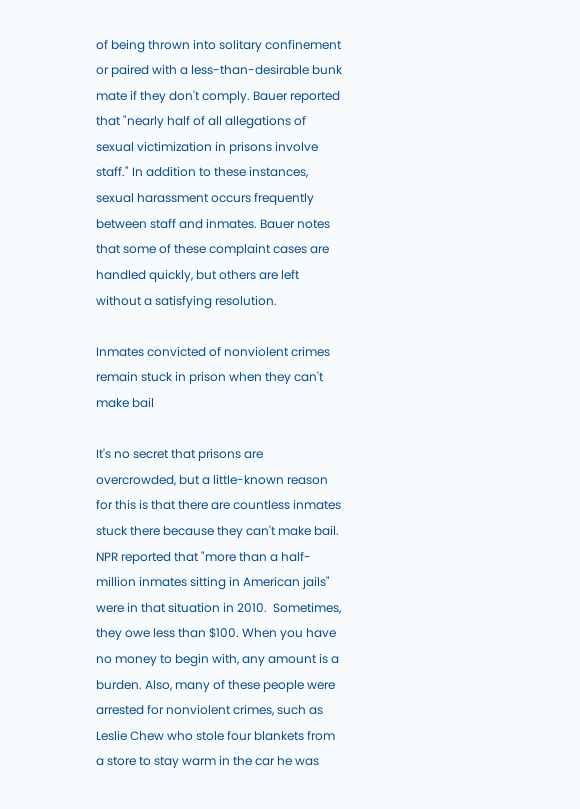of being thrown into solitary confinement or paired with a less-than-desirable bunk mate if they don't comply. Bauer reported that "nearly half of all allegations of sexual victimization in prisons involve staff." In addition to these instances, sexual harassment occurs frequently between staff and inmates. Bauer notes that some of these complaint cases are handled quickly, but others are left without a satisfying resolution.

Inmates convicted of nonviolent crimes remain stuck in prison when they can't make bail

It's no secret that prisons are overcrowded, but a little-known reason for this is that there are countless inmates stuck there because they can't make bail. NPR reported that "more than a half-million inmates sitting in American jails" were in that situation in 2010.  Sometimes, they owe less than $100. When you have no money to begin with, any amount is a burden. Also, many of these people were arrested for nonviolent crimes, such as Leslie Chew who stole four blankets from a store to stay warm in the car he was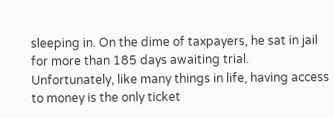sleeping in. On the dime of taxpayers, he sat in jail for more than 185 days awaiting trial. Unfortunately, like many things in life, having access to money is the only ticket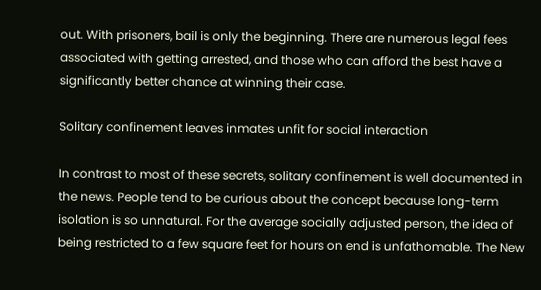out. With prisoners, bail is only the beginning. There are numerous legal fees associated with getting arrested, and those who can afford the best have a significantly better chance at winning their case.

Solitary confinement leaves inmates unfit for social interaction

In contrast to most of these secrets, solitary confinement is well documented in the news. People tend to be curious about the concept because long-term isolation is so unnatural. For the average socially adjusted person, the idea of being restricted to a few square feet for hours on end is unfathomable. The New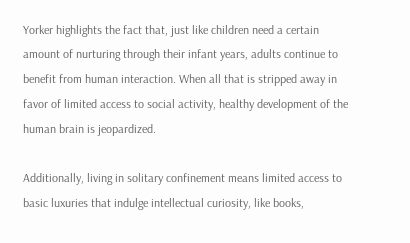Yorker highlights the fact that, just like children need a certain amount of nurturing through their infant years, adults continue to benefit from human interaction. When all that is stripped away in favor of limited access to social activity, healthy development of the human brain is jeopardized.

Additionally, living in solitary confinement means limited access to basic luxuries that indulge intellectual curiosity, like books,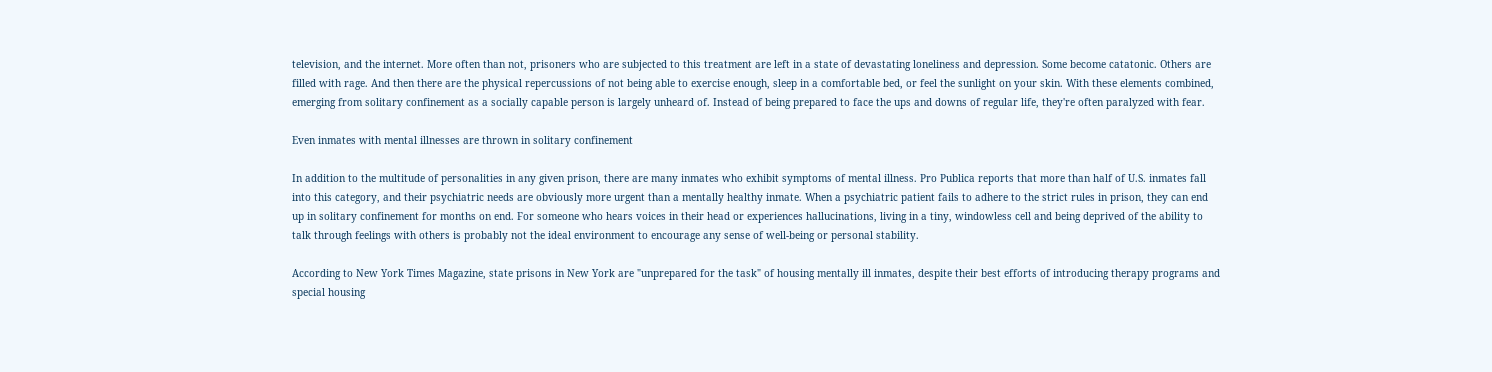television, and the internet. More often than not, prisoners who are subjected to this treatment are left in a state of devastating loneliness and depression. Some become catatonic. Others are filled with rage. And then there are the physical repercussions of not being able to exercise enough, sleep in a comfortable bed, or feel the sunlight on your skin. With these elements combined, emerging from solitary confinement as a socially capable person is largely unheard of. Instead of being prepared to face the ups and downs of regular life, they're often paralyzed with fear.

Even inmates with mental illnesses are thrown in solitary confinement

In addition to the multitude of personalities in any given prison, there are many inmates who exhibit symptoms of mental illness. Pro Publica reports that more than half of U.S. inmates fall into this category, and their psychiatric needs are obviously more urgent than a mentally healthy inmate. When a psychiatric patient fails to adhere to the strict rules in prison, they can end up in solitary confinement for months on end. For someone who hears voices in their head or experiences hallucinations, living in a tiny, windowless cell and being deprived of the ability to talk through feelings with others is probably not the ideal environment to encourage any sense of well-being or personal stability.

According to New York Times Magazine, state prisons in New York are "unprepared for the task" of housing mentally ill inmates, despite their best efforts of introducing therapy programs and special housing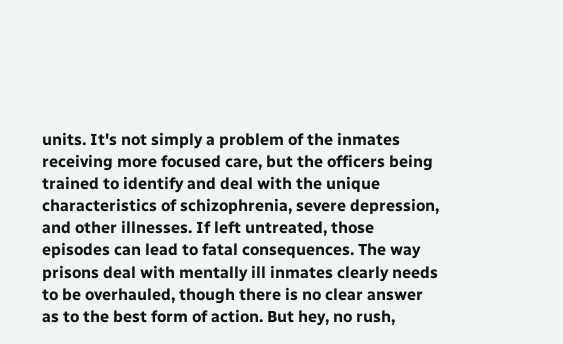units. It's not simply a problem of the inmates receiving more focused care, but the officers being trained to identify and deal with the unique characteristics of schizophrenia, severe depression, and other illnesses. If left untreated, those episodes can lead to fatal consequences. The way prisons deal with mentally ill inmates clearly needs to be overhauled, though there is no clear answer as to the best form of action. But hey, no rush,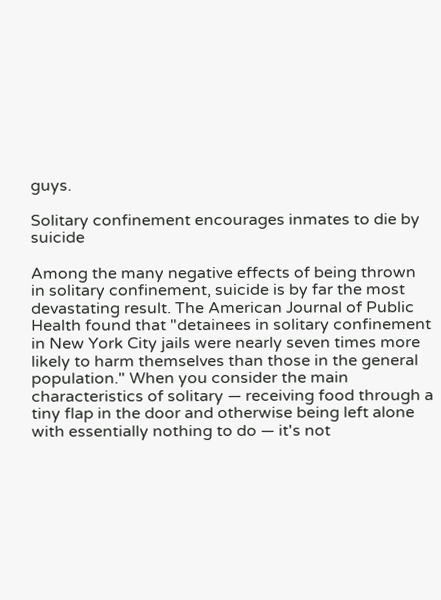guys.

Solitary confinement encourages inmates to die by suicide

Among the many negative effects of being thrown in solitary confinement, suicide is by far the most devastating result. The American Journal of Public Health found that "detainees in solitary confinement in New York City jails were nearly seven times more likely to harm themselves than those in the general population." When you consider the main characteristics of solitary — receiving food through a tiny flap in the door and otherwise being left alone with essentially nothing to do — it's not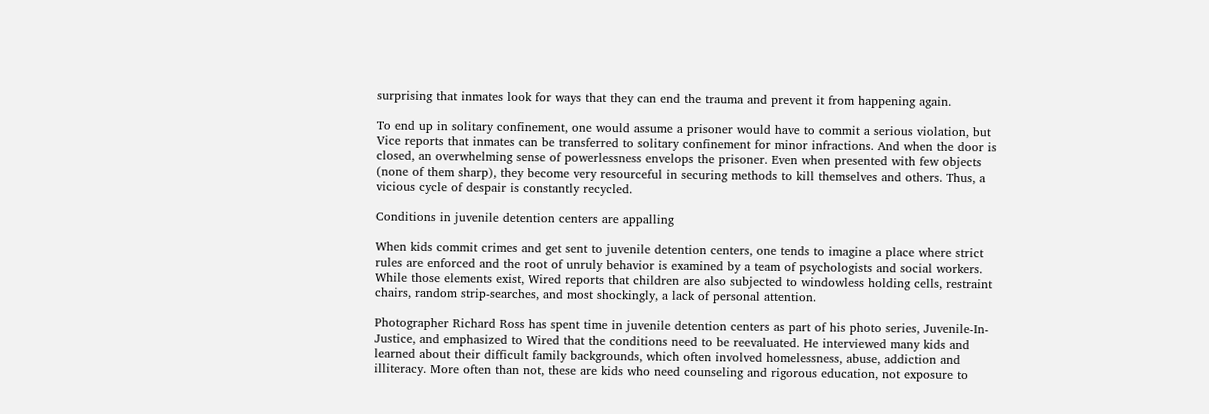surprising that inmates look for ways that they can end the trauma and prevent it from happening again.

To end up in solitary confinement, one would assume a prisoner would have to commit a serious violation, but Vice reports that inmates can be transferred to solitary confinement for minor infractions. And when the door is closed, an overwhelming sense of powerlessness envelops the prisoner. Even when presented with few objects (none of them sharp), they become very resourceful in securing methods to kill themselves and others. Thus, a vicious cycle of despair is constantly recycled.

Conditions in juvenile detention centers are appalling

When kids commit crimes and get sent to juvenile detention centers, one tends to imagine a place where strict rules are enforced and the root of unruly behavior is examined by a team of psychologists and social workers. While those elements exist, Wired reports that children are also subjected to windowless holding cells, restraint chairs, random strip-searches, and most shockingly, a lack of personal attention.

Photographer Richard Ross has spent time in juvenile detention centers as part of his photo series, Juvenile-In-Justice, and emphasized to Wired that the conditions need to be reevaluated. He interviewed many kids and learned about their difficult family backgrounds, which often involved homelessness, abuse, addiction and illiteracy. More often than not, these are kids who need counseling and rigorous education, not exposure to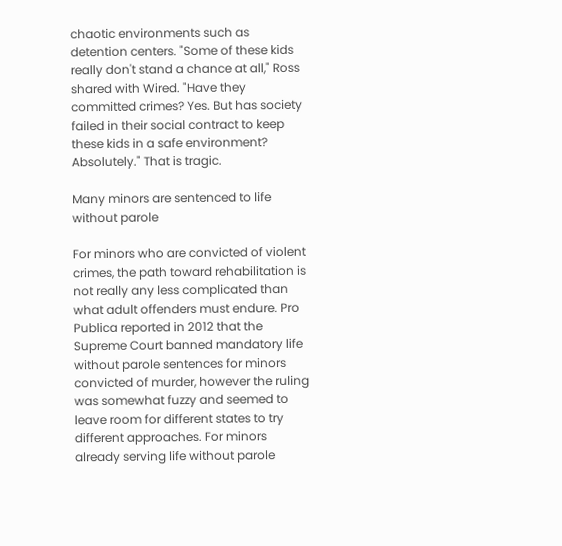chaotic environments such as detention centers. "Some of these kids really don't stand a chance at all," Ross shared with Wired. "Have they committed crimes? Yes. But has society failed in their social contract to keep these kids in a safe environment? Absolutely." That is tragic.

Many minors are sentenced to life without parole

For minors who are convicted of violent crimes, the path toward rehabilitation is not really any less complicated than what adult offenders must endure. Pro Publica reported in 2012 that the Supreme Court banned mandatory life without parole sentences for minors convicted of murder, however the ruling was somewhat fuzzy and seemed to leave room for different states to try different approaches. For minors already serving life without parole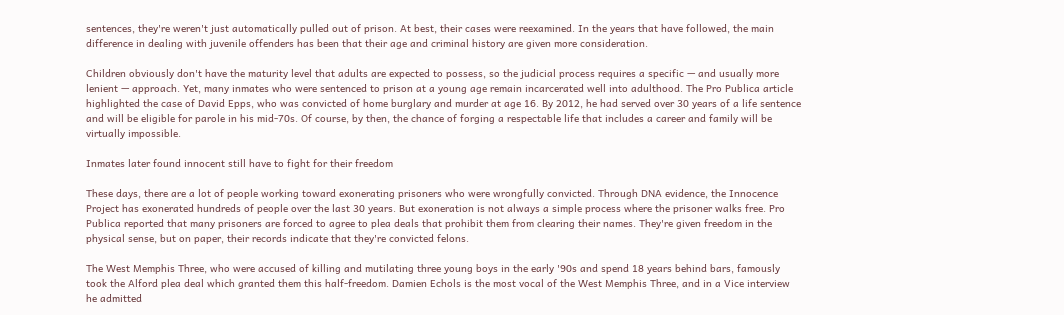sentences, they're weren't just automatically pulled out of prison. At best, their cases were reexamined. In the years that have followed, the main difference in dealing with juvenile offenders has been that their age and criminal history are given more consideration.

Children obviously don't have the maturity level that adults are expected to possess, so the judicial process requires a specific — and usually more lenient — approach. Yet, many inmates who were sentenced to prison at a young age remain incarcerated well into adulthood. The Pro Publica article highlighted the case of David Epps, who was convicted of home burglary and murder at age 16. By 2012, he had served over 30 years of a life sentence and will be eligible for parole in his mid-70s. Of course, by then, the chance of forging a respectable life that includes a career and family will be virtually impossible.

Inmates later found innocent still have to fight for their freedom

These days, there are a lot of people working toward exonerating prisoners who were wrongfully convicted. Through DNA evidence, the Innocence Project has exonerated hundreds of people over the last 30 years. But exoneration is not always a simple process where the prisoner walks free. Pro Publica reported that many prisoners are forced to agree to plea deals that prohibit them from clearing their names. They're given freedom in the physical sense, but on paper, their records indicate that they're convicted felons.

The West Memphis Three, who were accused of killing and mutilating three young boys in the early '90s and spend 18 years behind bars, famously took the Alford plea deal which granted them this half-freedom. Damien Echols is the most vocal of the West Memphis Three, and in a Vice interview he admitted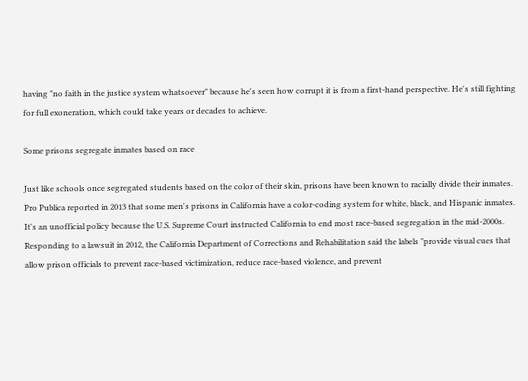having "no faith in the justice system whatsoever" because he's seen how corrupt it is from a first-hand perspective. He's still fighting for full exoneration, which could take years or decades to achieve.

Some prisons segregate inmates based on race

Just like schools once segregated students based on the color of their skin, prisons have been known to racially divide their inmates. Pro Publica reported in 2013 that some men's prisons in California have a color-coding system for white, black, and Hispanic inmates. It's an unofficial policy because the U.S. Supreme Court instructed California to end most race-based segregation in the mid-2000s. Responding to a lawsuit in 2012, the California Department of Corrections and Rehabilitation said the labels "provide visual cues that allow prison officials to prevent race-based victimization, reduce race-based violence, and prevent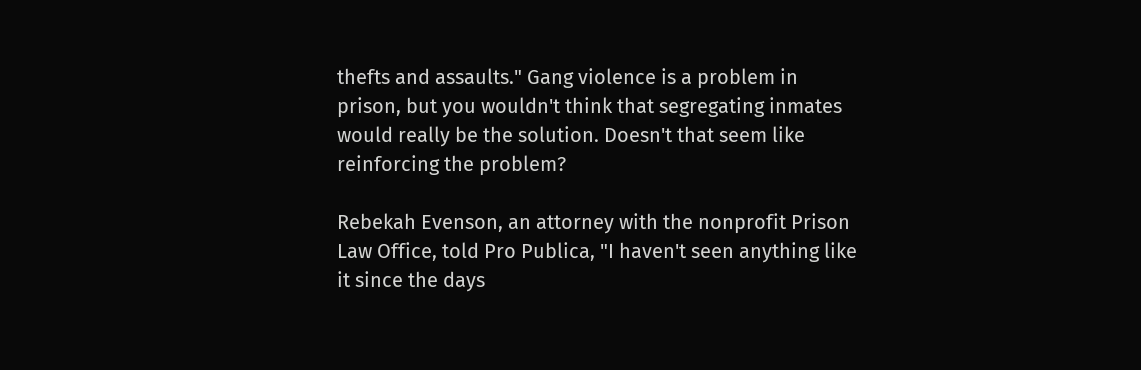thefts and assaults." Gang violence is a problem in prison, but you wouldn't think that segregating inmates would really be the solution. Doesn't that seem like reinforcing the problem?

Rebekah Evenson, an attorney with the nonprofit Prison Law Office, told Pro Publica, "I haven't seen anything like it since the days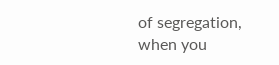of segregation, when you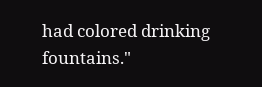had colored drinking fountains."